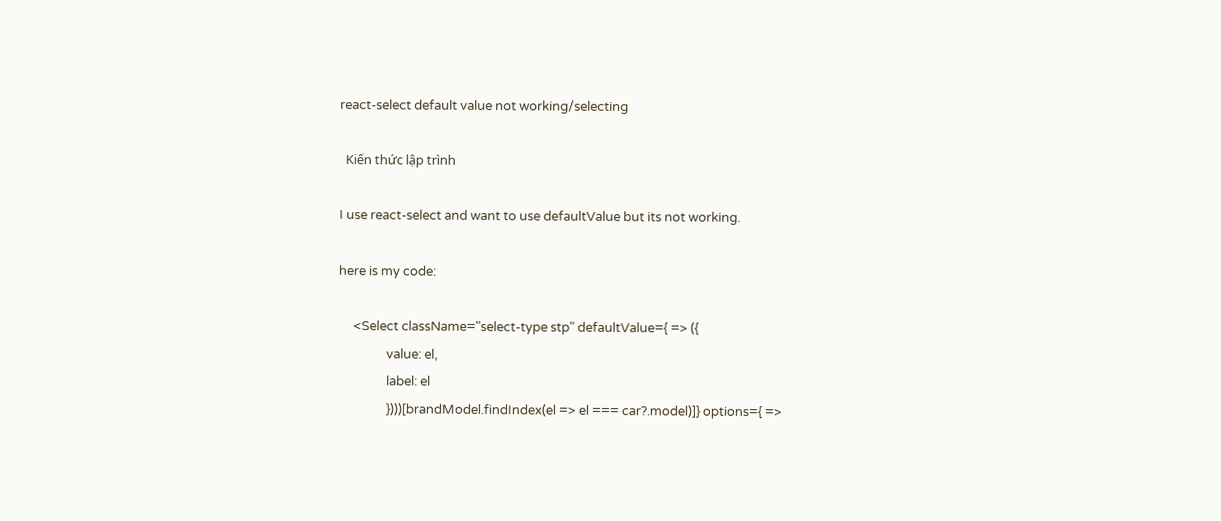react-select default value not working/selecting

  Kiến thức lập trình

I use react-select and want to use defaultValue but its not working.

here is my code:

     <Select className="select-type stp" defaultValue={ => ({
                value: el,
                label: el
                })))[brandModel.findIndex(el => el === car?.model)]} options={ =>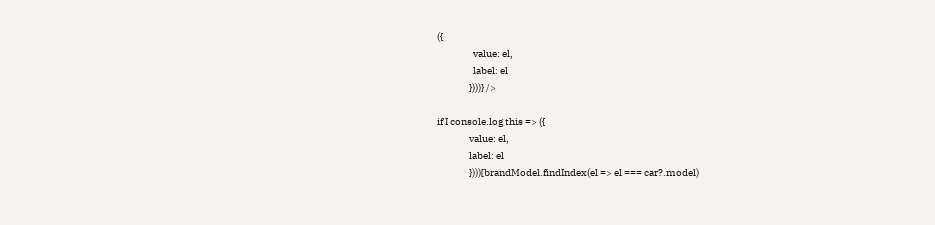({
                  value: el,
                  label: el
                })))} />

if I console.log this => ({
                value: el,
                label: el
                })))[brandModel.findIndex(el => el === car?.model)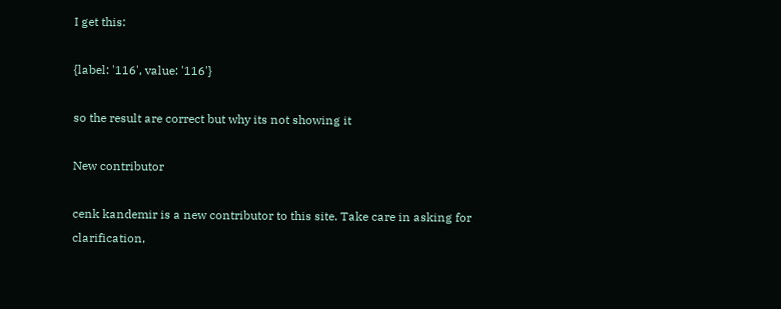I get this:

{label: '116', value: '116'}

so the result are correct but why its not showing it

New contributor

cenk kandemir is a new contributor to this site. Take care in asking for clarification,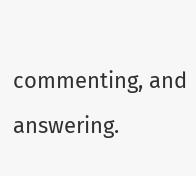commenting, and answering.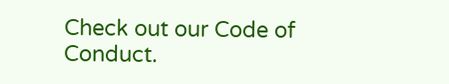Check out our Code of Conduct.